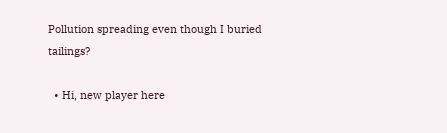Pollution spreading even though I buried tailings?

  • Hi, new player here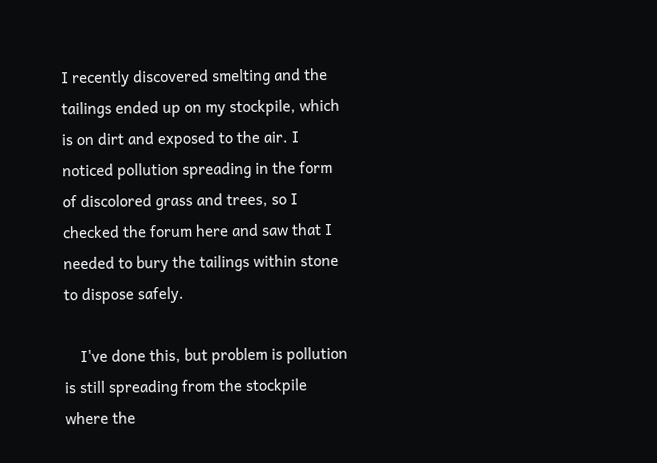I recently discovered smelting and the tailings ended up on my stockpile, which is on dirt and exposed to the air. I noticed pollution spreading in the form of discolored grass and trees, so I checked the forum here and saw that I needed to bury the tailings within stone to dispose safely.

    I've done this, but problem is pollution is still spreading from the stockpile where the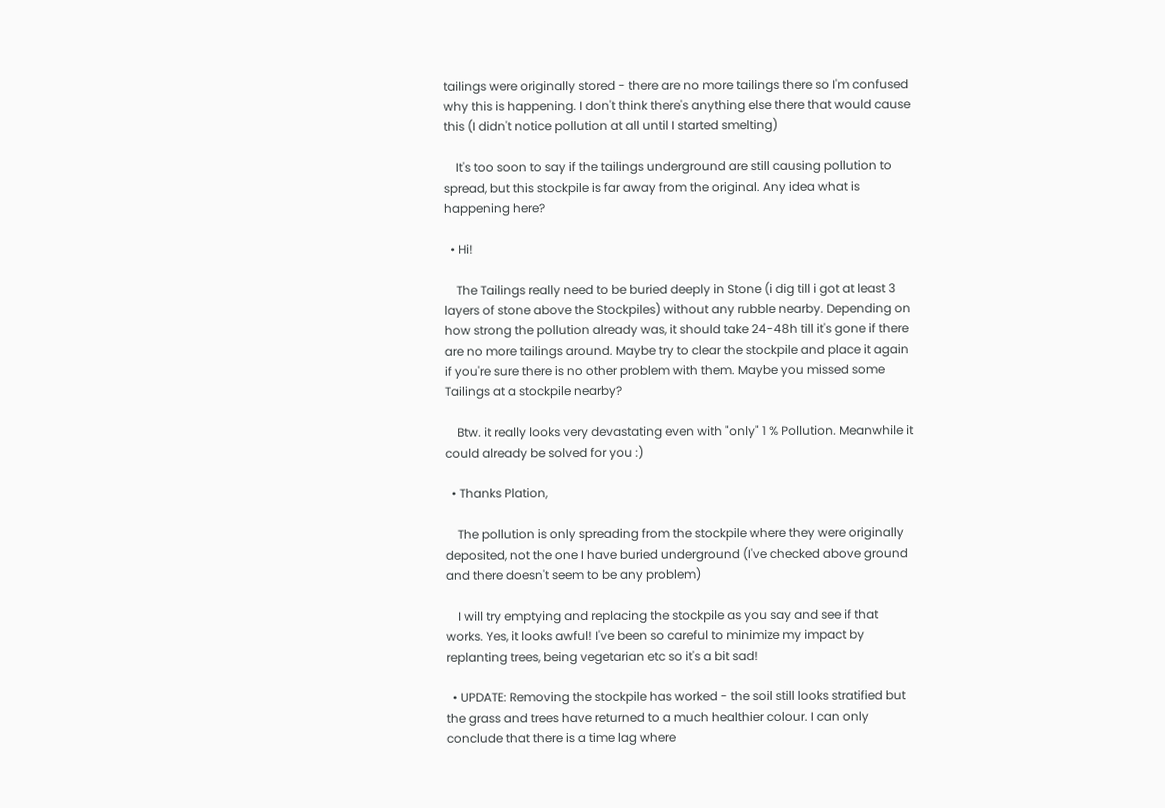tailings were originally stored - there are no more tailings there so I'm confused why this is happening. I don't think there's anything else there that would cause this (I didn't notice pollution at all until I started smelting)

    It's too soon to say if the tailings underground are still causing pollution to spread, but this stockpile is far away from the original. Any idea what is happening here?

  • Hi!

    The Tailings really need to be buried deeply in Stone (i dig till i got at least 3 layers of stone above the Stockpiles) without any rubble nearby. Depending on how strong the pollution already was, it should take 24-48h till it's gone if there are no more tailings around. Maybe try to clear the stockpile and place it again if you're sure there is no other problem with them. Maybe you missed some Tailings at a stockpile nearby?

    Btw. it really looks very devastating even with "only" 1 % Pollution. Meanwhile it could already be solved for you :)

  • Thanks Plation,

    The pollution is only spreading from the stockpile where they were originally deposited, not the one I have buried underground (I've checked above ground and there doesn't seem to be any problem)

    I will try emptying and replacing the stockpile as you say and see if that works. Yes, it looks awful! I've been so careful to minimize my impact by replanting trees, being vegetarian etc so it's a bit sad!

  • UPDATE: Removing the stockpile has worked - the soil still looks stratified but the grass and trees have returned to a much healthier colour. I can only conclude that there is a time lag where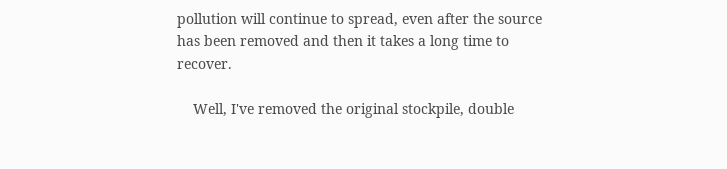pollution will continue to spread, even after the source has been removed and then it takes a long time to recover.

    Well, I've removed the original stockpile, double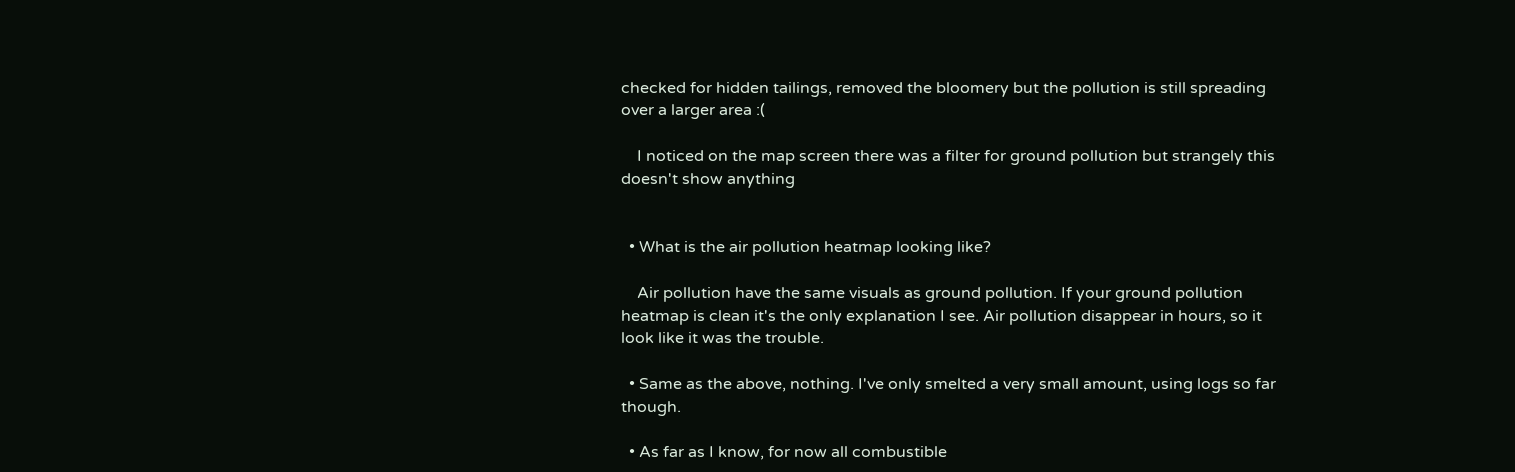checked for hidden tailings, removed the bloomery but the pollution is still spreading over a larger area :(

    I noticed on the map screen there was a filter for ground pollution but strangely this doesn't show anything


  • What is the air pollution heatmap looking like?

    Air pollution have the same visuals as ground pollution. If your ground pollution heatmap is clean it's the only explanation I see. Air pollution disappear in hours, so it look like it was the trouble.

  • Same as the above, nothing. I've only smelted a very small amount, using logs so far though.

  • As far as I know, for now all combustible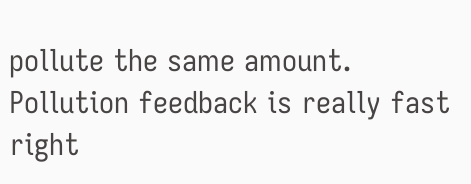pollute the same amount. Pollution feedback is really fast right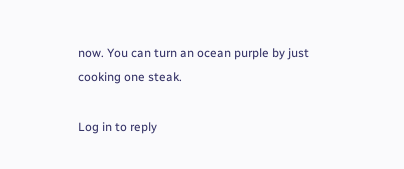now. You can turn an ocean purple by just cooking one steak.

Log in to reply